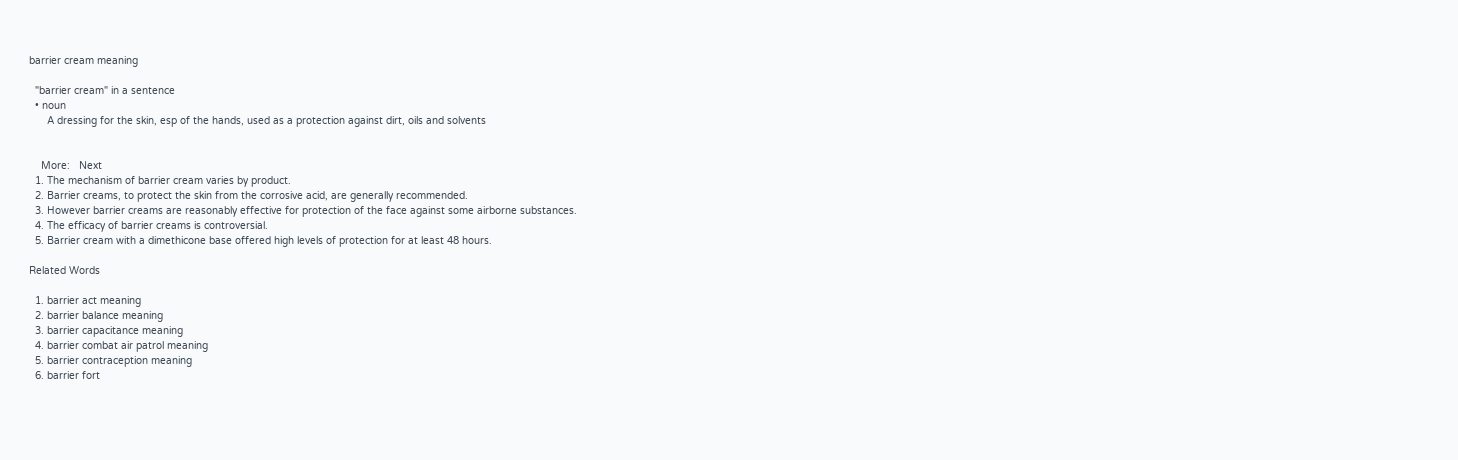barrier cream meaning

  "barrier cream" in a sentence
  • noun
      A dressing for the skin, esp of the hands, used as a protection against dirt, oils and solvents


    More:   Next
  1. The mechanism of barrier cream varies by product.
  2. Barrier creams, to protect the skin from the corrosive acid, are generally recommended.
  3. However barrier creams are reasonably effective for protection of the face against some airborne substances.
  4. The efficacy of barrier creams is controversial.
  5. Barrier cream with a dimethicone base offered high levels of protection for at least 48 hours.

Related Words

  1. barrier act meaning
  2. barrier balance meaning
  3. barrier capacitance meaning
  4. barrier combat air patrol meaning
  5. barrier contraception meaning
  6. barrier fort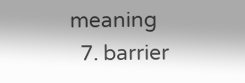meaning
  7. barrier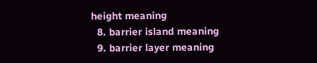height meaning
  8. barrier island meaning
  9. barrier layer meaning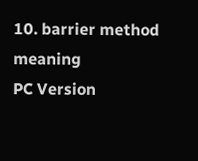10. barrier method meaning
PC Version